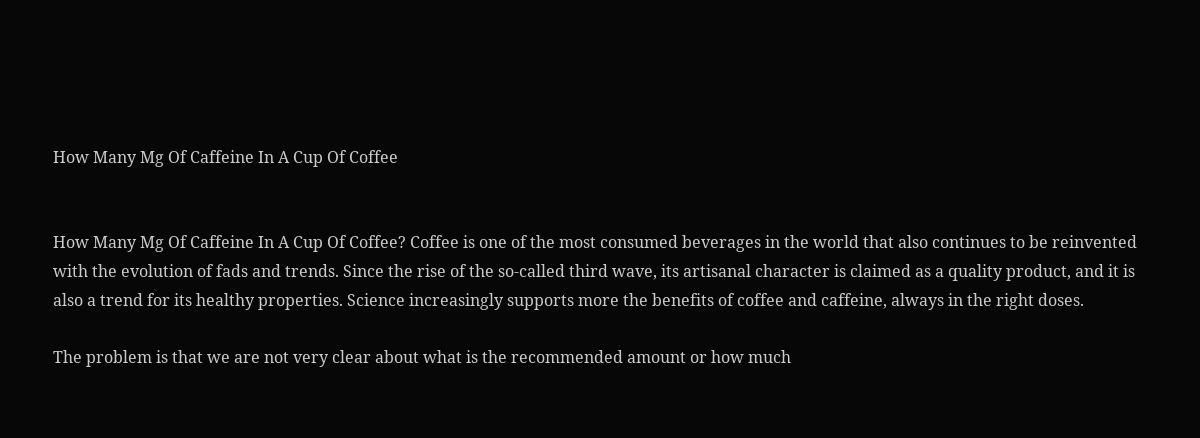How Many Mg Of Caffeine In A Cup Of Coffee


How Many Mg Of Caffeine In A Cup Of Coffee? Coffee is one of the most consumed beverages in the world that also continues to be reinvented with the evolution of fads and trends. Since the rise of the so-called third wave, its artisanal character is claimed as a quality product, and it is also a trend for its healthy properties. Science increasingly supports more the benefits of coffee and caffeine, always in the right doses.

The problem is that we are not very clear about what is the recommended amount or how much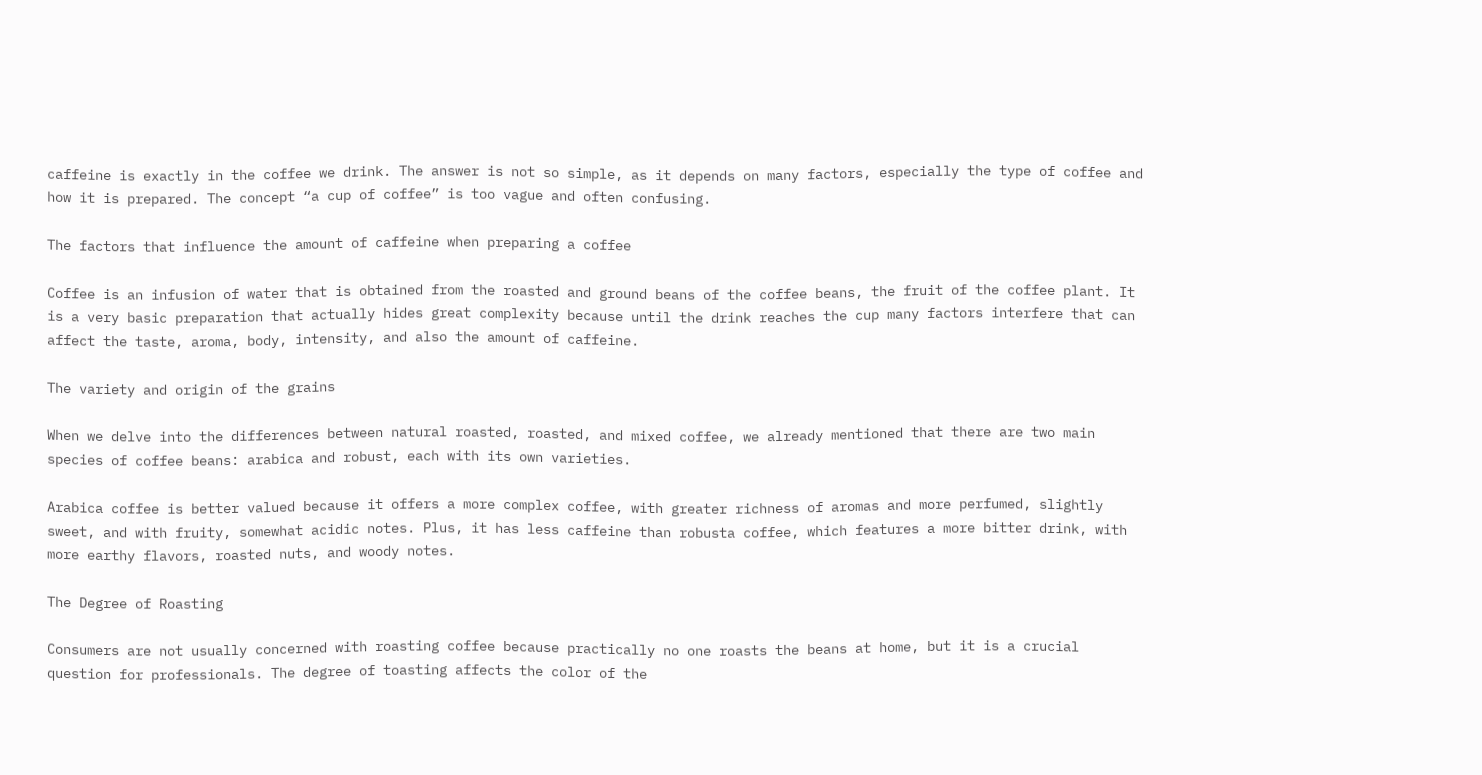caffeine is exactly in the coffee we drink. The answer is not so simple, as it depends on many factors, especially the type of coffee and how it is prepared. The concept “a cup of coffee” is too vague and often confusing.

The factors that influence the amount of caffeine when preparing a coffee

Coffee is an infusion of water that is obtained from the roasted and ground beans of the coffee beans, the fruit of the coffee plant. It is a very basic preparation that actually hides great complexity because until the drink reaches the cup many factors interfere that can affect the taste, aroma, body, intensity, and also the amount of caffeine.

The variety and origin of the grains

When we delve into the differences between natural roasted, roasted, and mixed coffee, we already mentioned that there are two main species of coffee beans: arabica and robust, each with its own varieties.

Arabica coffee is better valued because it offers a more complex coffee, with greater richness of aromas and more perfumed, slightly sweet, and with fruity, somewhat acidic notes. Plus, it has less caffeine than robusta coffee, which features a more bitter drink, with more earthy flavors, roasted nuts, and woody notes.

The Degree of Roasting

Consumers are not usually concerned with roasting coffee because practically no one roasts the beans at home, but it is a crucial question for professionals. The degree of toasting affects the color of the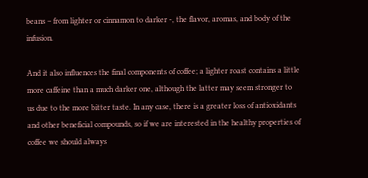beans – from lighter or cinnamon to darker -, the flavor, aromas, and body of the infusion.

And it also influences the final components of coffee; a lighter roast contains a little more caffeine than a much darker one, although the latter may seem stronger to us due to the more bitter taste. In any case, there is a greater loss of antioxidants and other beneficial compounds, so if we are interested in the healthy properties of coffee we should always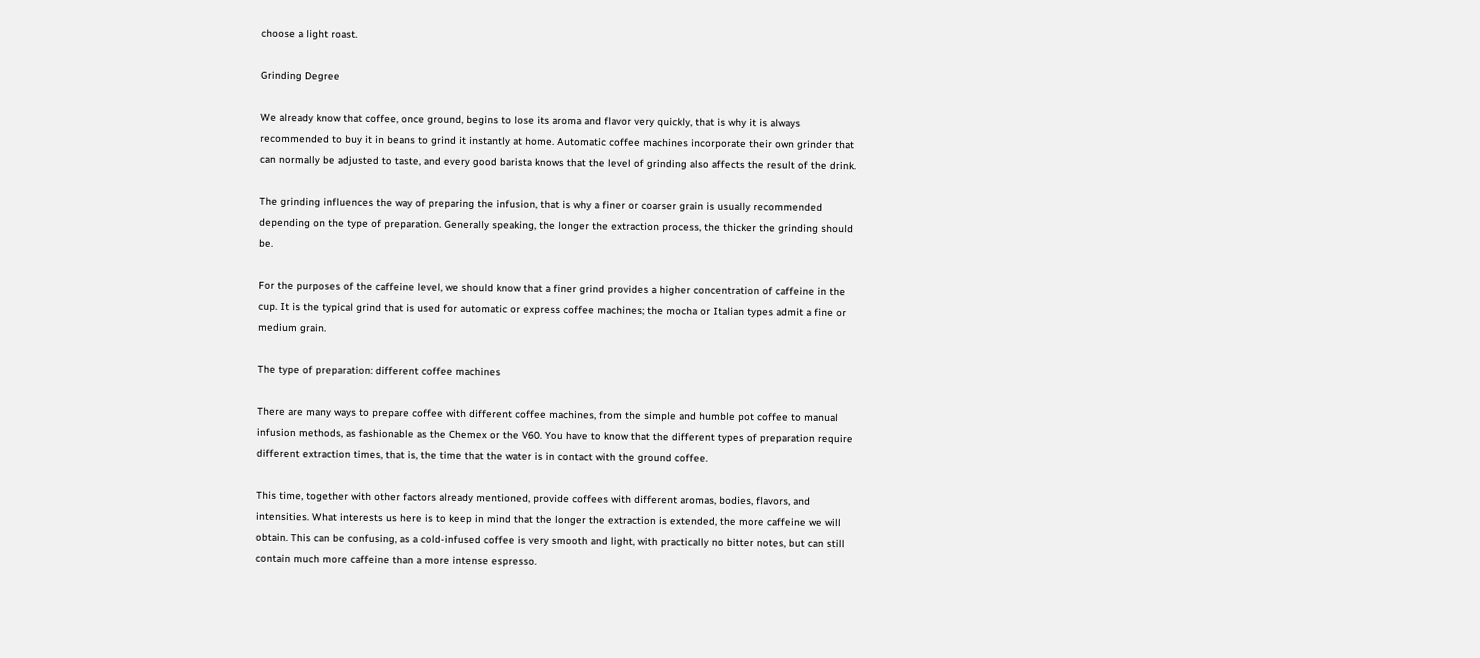choose a light roast.

Grinding Degree

We already know that coffee, once ground, begins to lose its aroma and flavor very quickly, that is why it is always recommended to buy it in beans to grind it instantly at home. Automatic coffee machines incorporate their own grinder that can normally be adjusted to taste, and every good barista knows that the level of grinding also affects the result of the drink.

The grinding influences the way of preparing the infusion, that is why a finer or coarser grain is usually recommended depending on the type of preparation. Generally speaking, the longer the extraction process, the thicker the grinding should be.

For the purposes of the caffeine level, we should know that a finer grind provides a higher concentration of caffeine in the cup. It is the typical grind that is used for automatic or express coffee machines; the mocha or Italian types admit a fine or medium grain.

The type of preparation: different coffee machines

There are many ways to prepare coffee with different coffee machines, from the simple and humble pot coffee to manual infusion methods, as fashionable as the Chemex or the V60. You have to know that the different types of preparation require different extraction times, that is, the time that the water is in contact with the ground coffee.

This time, together with other factors already mentioned, provide coffees with different aromas, bodies, flavors, and intensities. What interests us here is to keep in mind that the longer the extraction is extended, the more caffeine we will obtain. This can be confusing, as a cold-infused coffee is very smooth and light, with practically no bitter notes, but can still contain much more caffeine than a more intense espresso.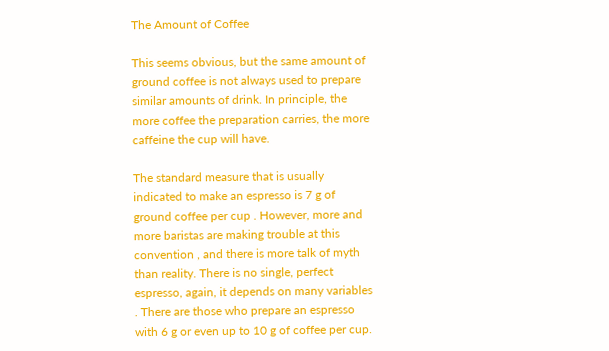The Amount of Coffee

This seems obvious, but the same amount of ground coffee is not always used to prepare similar amounts of drink. In principle, the more coffee the preparation carries, the more caffeine the cup will have.

The standard measure that is usually indicated to make an espresso is 7 g of ground coffee per cup . However, more and more baristas are making trouble at this convention , and there is more talk of myth than reality. There is no single, perfect espresso, again, it depends on many variables . There are those who prepare an espresso with 6 g or even up to 10 g of coffee per cup.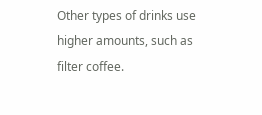Other types of drinks use higher amounts, such as filter coffee.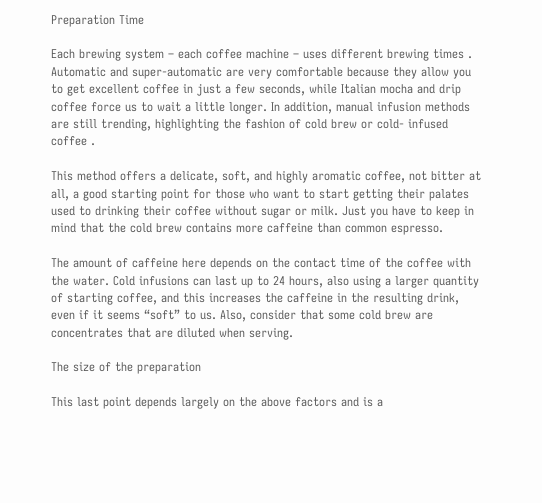Preparation Time

Each brewing system – each coffee machine – uses different brewing times . Automatic and super-automatic are very comfortable because they allow you to get excellent coffee in just a few seconds, while Italian mocha and drip coffee force us to wait a little longer. In addition, manual infusion methods are still trending, highlighting the fashion of cold brew or cold- infused coffee .

This method offers a delicate, soft, and highly aromatic coffee, not bitter at all, a good starting point for those who want to start getting their palates used to drinking their coffee without sugar or milk. Just you have to keep in mind that the cold brew contains more caffeine than common espresso.

The amount of caffeine here depends on the contact time of the coffee with the water. Cold infusions can last up to 24 hours, also using a larger quantity of starting coffee, and this increases the caffeine in the resulting drink, even if it seems “soft” to us. Also, consider that some cold brew are concentrates that are diluted when serving.

The size of the preparation

This last point depends largely on the above factors and is a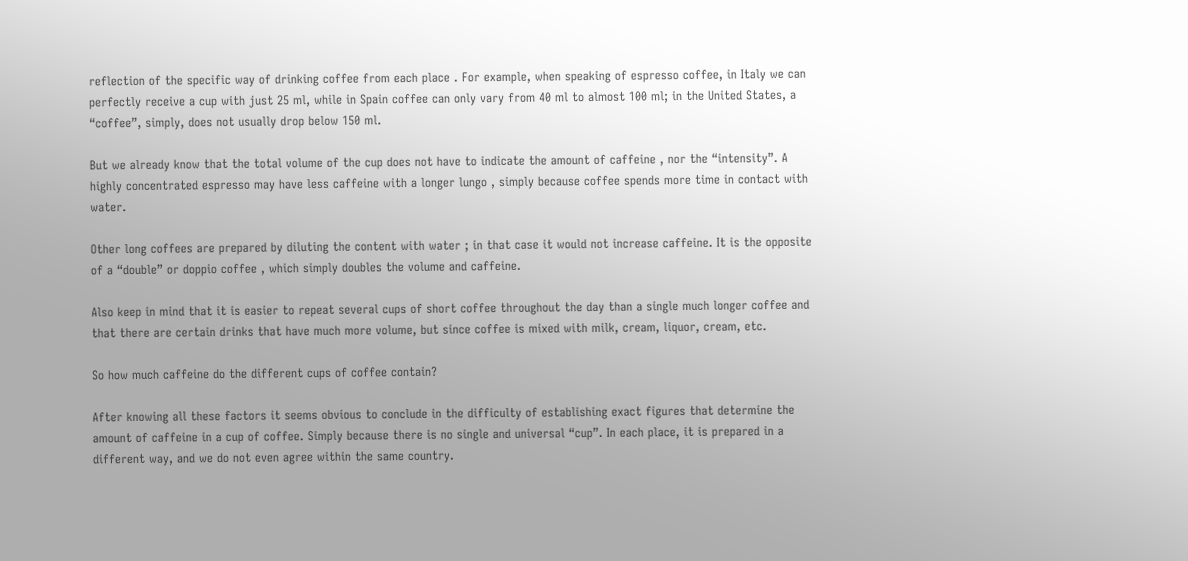reflection of the specific way of drinking coffee from each place . For example, when speaking of espresso coffee, in Italy we can perfectly receive a cup with just 25 ml, while in Spain coffee can only vary from 40 ml to almost 100 ml; in the United States, a “coffee”, simply, does not usually drop below 150 ml.

But we already know that the total volume of the cup does not have to indicate the amount of caffeine , nor the “intensity”. A highly concentrated espresso may have less caffeine with a longer lungo , simply because coffee spends more time in contact with water.

Other long coffees are prepared by diluting the content with water ; in that case it would not increase caffeine. It is the opposite of a “double” or doppio coffee , which simply doubles the volume and caffeine.

Also keep in mind that it is easier to repeat several cups of short coffee throughout the day than a single much longer coffee and that there are certain drinks that have much more volume, but since coffee is mixed with milk, cream, liquor, cream, etc.

So how much caffeine do the different cups of coffee contain?

After knowing all these factors it seems obvious to conclude in the difficulty of establishing exact figures that determine the amount of caffeine in a cup of coffee. Simply because there is no single and universal “cup”. In each place, it is prepared in a different way, and we do not even agree within the same country.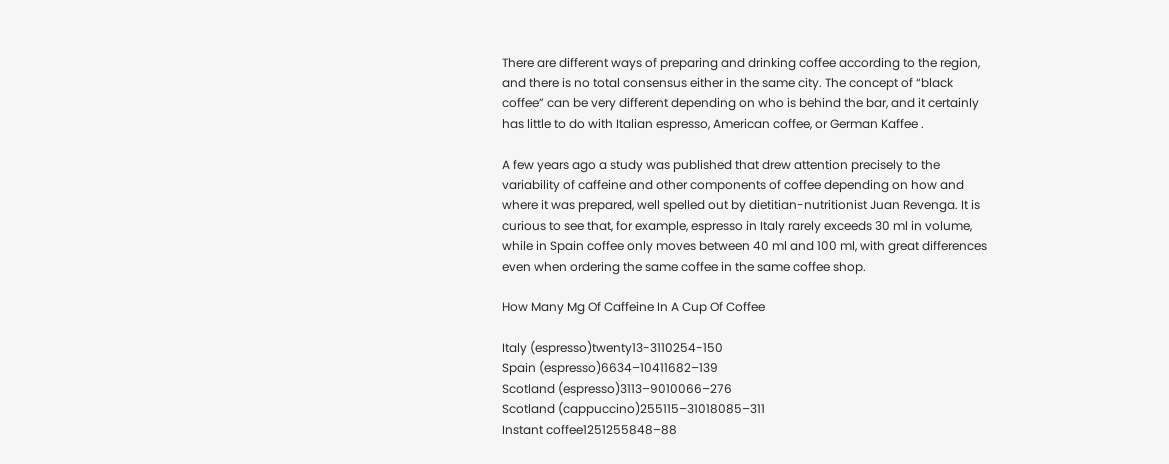There are different ways of preparing and drinking coffee according to the region, and there is no total consensus either in the same city. The concept of “black coffee” can be very different depending on who is behind the bar, and it certainly has little to do with Italian espresso, American coffee, or German Kaffee .

A few years ago a study was published that drew attention precisely to the variability of caffeine and other components of coffee depending on how and where it was prepared, well spelled out by dietitian-nutritionist Juan Revenga. It is curious to see that, for example, espresso in Italy rarely exceeds 30 ml in volume, while in Spain coffee only moves between 40 ml and 100 ml, with great differences even when ordering the same coffee in the same coffee shop.

How Many Mg Of Caffeine In A Cup Of Coffee

Italy (espresso)twenty13-3110254-150
Spain (espresso)6634–10411682–139
Scotland (espresso)3113–9010066–276
Scotland (cappuccino)255115–31018085–311
Instant coffee1251255848–88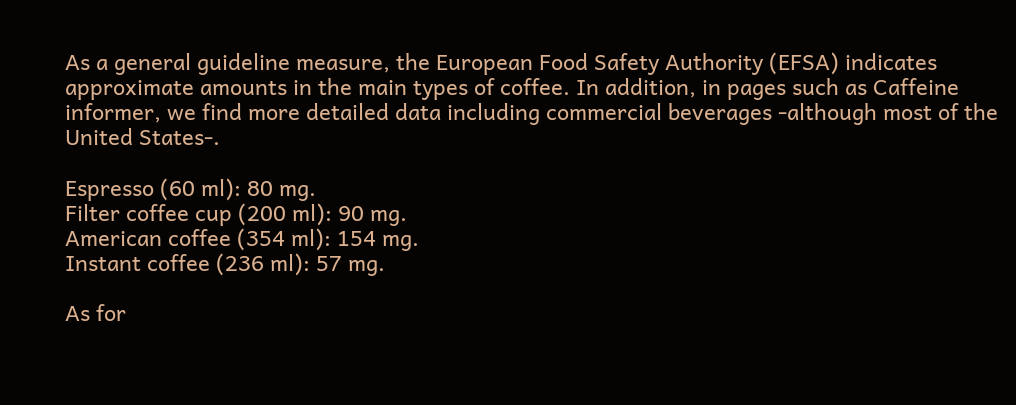As a general guideline measure, the European Food Safety Authority (EFSA) indicates approximate amounts in the main types of coffee. In addition, in pages such as Caffeine informer, we find more detailed data including commercial beverages -although most of the United States-.

Espresso (60 ml): 80 mg.
Filter coffee cup (200 ml): 90 mg.
American coffee (354 ml): 154 mg.
Instant coffee (236 ml): 57 mg.

As for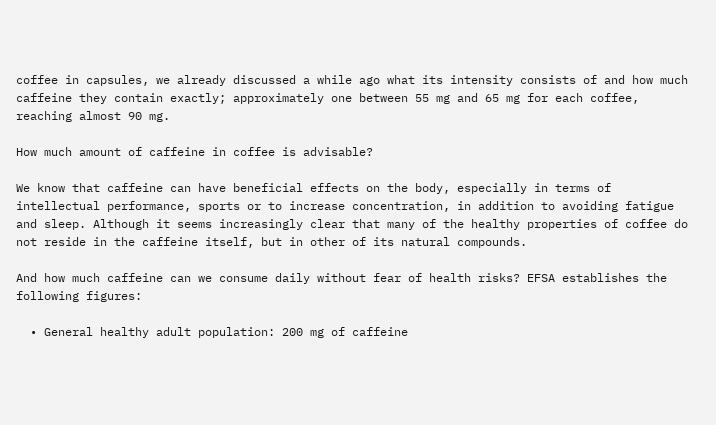coffee in capsules, we already discussed a while ago what its intensity consists of and how much caffeine they contain exactly; approximately one between 55 mg and 65 mg for each coffee, reaching almost 90 mg.

How much amount of caffeine in coffee is advisable?

We know that caffeine can have beneficial effects on the body, especially in terms of intellectual performance, sports or to increase concentration, in addition to avoiding fatigue and sleep. Although it seems increasingly clear that many of the healthy properties of coffee do not reside in the caffeine itself, but in other of its natural compounds.

And how much caffeine can we consume daily without fear of health risks? EFSA establishes the following figures:

  • General healthy adult population: 200 mg of caffeine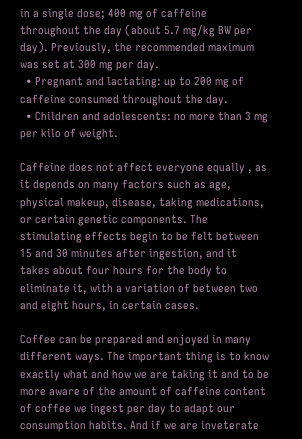in a single dose; 400 mg of caffeine throughout the day (about 5.7 mg/kg BW per day). Previously, the recommended maximum was set at 300 mg per day.
  • Pregnant and lactating: up to 200 mg of caffeine consumed throughout the day.
  • Children and adolescents: no more than 3 mg per kilo of weight.

Caffeine does not affect everyone equally , as it depends on many factors such as age, physical makeup, disease, taking medications, or certain genetic components. The stimulating effects begin to be felt between 15 and 30 minutes after ingestion, and it takes about four hours for the body to eliminate it, with a variation of between two and eight hours, in certain cases.

Coffee can be prepared and enjoyed in many different ways. The important thing is to know exactly what and how we are taking it and to be more aware of the amount of caffeine content of coffee we ingest per day to adapt our consumption habits. And if we are inveterate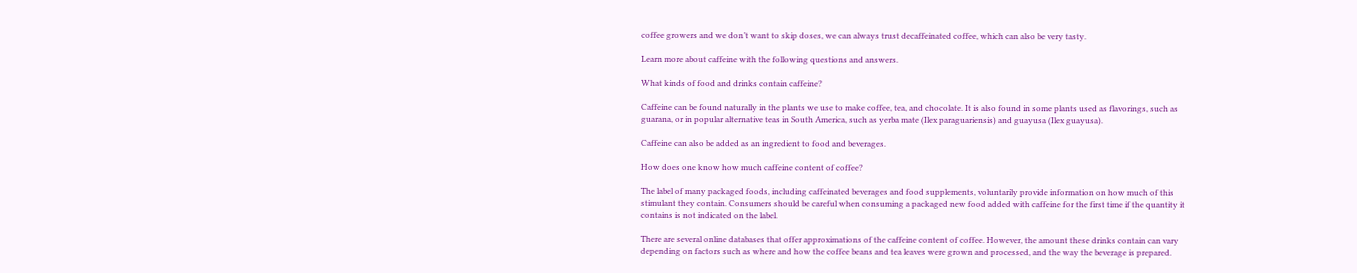coffee growers and we don’t want to skip doses, we can always trust decaffeinated coffee, which can also be very tasty.

Learn more about caffeine with the following questions and answers.

What kinds of food and drinks contain caffeine?

Caffeine can be found naturally in the plants we use to make coffee, tea, and chocolate. It is also found in some plants used as flavorings, such as guarana, or in popular alternative teas in South America, such as yerba mate (Ilex paraguariensis) and guayusa (Ilex guayusa).

Caffeine can also be added as an ingredient to food and beverages.

How does one know how much caffeine content of coffee?

The label of many packaged foods, including caffeinated beverages and food supplements, voluntarily provide information on how much of this stimulant they contain. Consumers should be careful when consuming a packaged new food added with caffeine for the first time if the quantity it contains is not indicated on the label.

There are several online databases that offer approximations of the caffeine content of coffee. However, the amount these drinks contain can vary depending on factors such as where and how the coffee beans and tea leaves were grown and processed, and the way the beverage is prepared.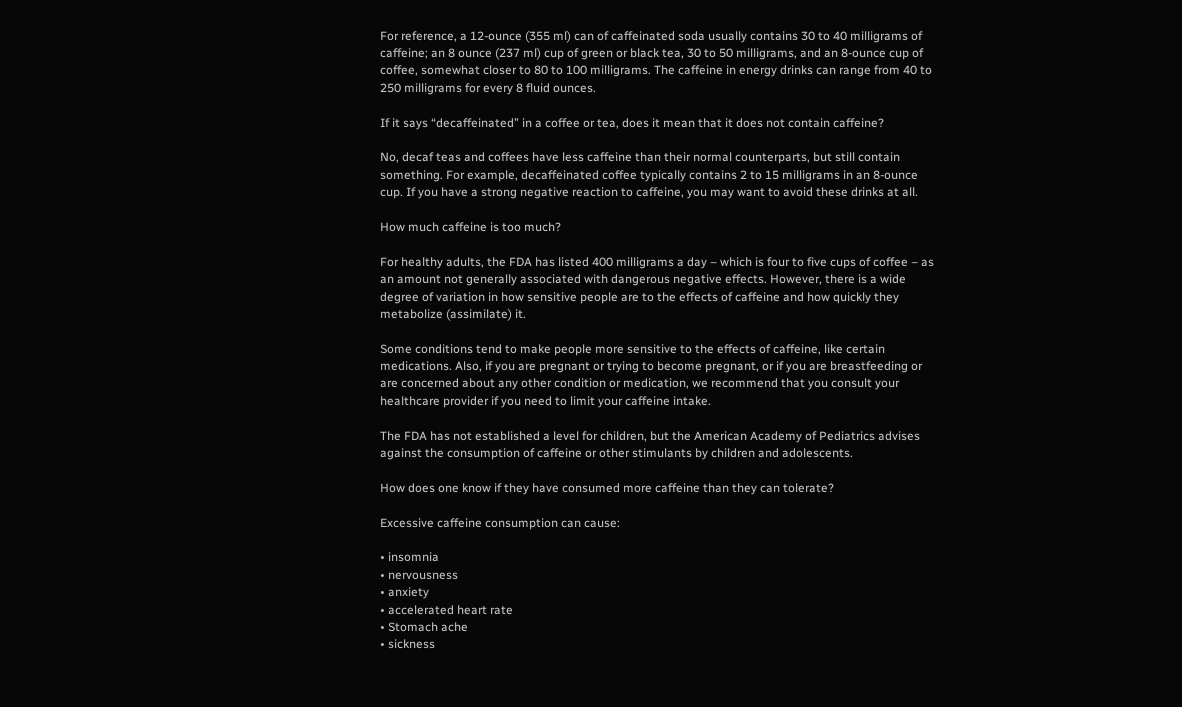For reference, a 12-ounce (355 ml) can of caffeinated soda usually contains 30 to 40 milligrams of caffeine; an 8 ounce (237 ml) cup of green or black tea, 30 to 50 milligrams, and an 8-ounce cup of coffee, somewhat closer to 80 to 100 milligrams. The caffeine in energy drinks can range from 40 to 250 milligrams for every 8 fluid ounces.

If it says “decaffeinated” in a coffee or tea, does it mean that it does not contain caffeine?

No, decaf teas and coffees have less caffeine than their normal counterparts, but still contain something. For example, decaffeinated coffee typically contains 2 to 15 milligrams in an 8-ounce cup. If you have a strong negative reaction to caffeine, you may want to avoid these drinks at all.

How much caffeine is too much?

For healthy adults, the FDA has listed 400 milligrams a day – which is four to five cups of coffee – as an amount not generally associated with dangerous negative effects. However, there is a wide degree of variation in how sensitive people are to the effects of caffeine and how quickly they metabolize (assimilate) it.

Some conditions tend to make people more sensitive to the effects of caffeine, like certain medications. Also, if you are pregnant or trying to become pregnant, or if you are breastfeeding or are concerned about any other condition or medication, we recommend that you consult your healthcare provider if you need to limit your caffeine intake.

The FDA has not established a level for children, but the American Academy of Pediatrics advises against the consumption of caffeine or other stimulants by children and adolescents.

How does one know if they have consumed more caffeine than they can tolerate?

Excessive caffeine consumption can cause:

• insomnia
• nervousness
• anxiety
• accelerated heart rate
• Stomach ache
• sickness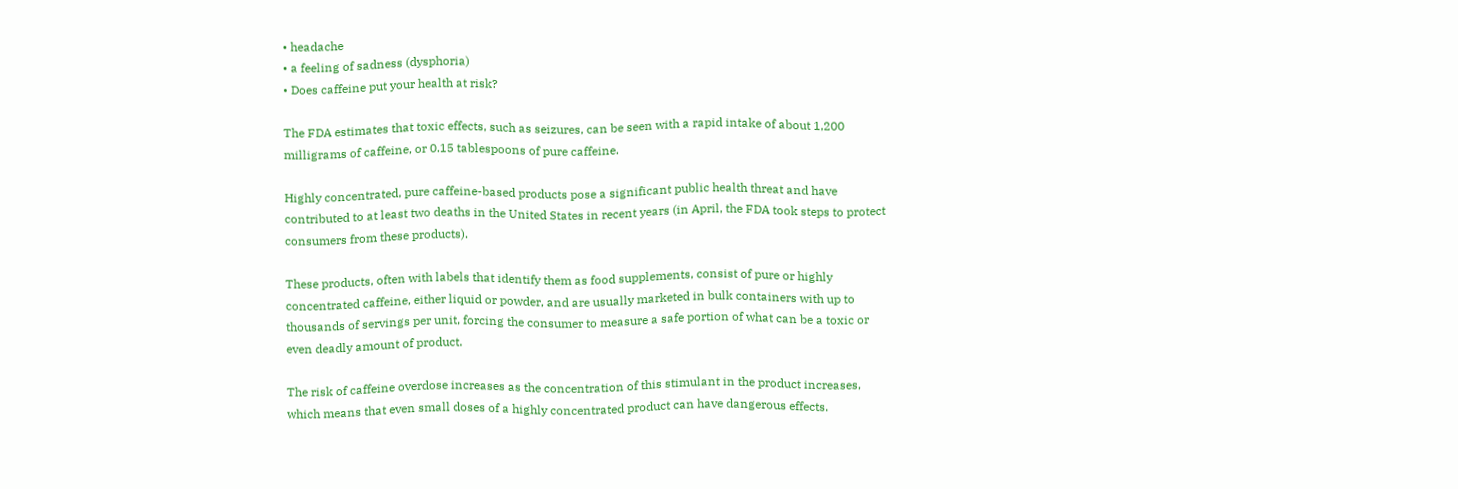• headache
• a feeling of sadness (dysphoria)
• Does caffeine put your health at risk?

The FDA estimates that toxic effects, such as seizures, can be seen with a rapid intake of about 1,200 milligrams of caffeine, or 0.15 tablespoons of pure caffeine.

Highly concentrated, pure caffeine-based products pose a significant public health threat and have contributed to at least two deaths in the United States in recent years (in April, the FDA took steps to protect consumers from these products).

These products, often with labels that identify them as food supplements, consist of pure or highly concentrated caffeine, either liquid or powder, and are usually marketed in bulk containers with up to thousands of servings per unit, forcing the consumer to measure a safe portion of what can be a toxic or even deadly amount of product.

The risk of caffeine overdose increases as the concentration of this stimulant in the product increases, which means that even small doses of a highly concentrated product can have dangerous effects.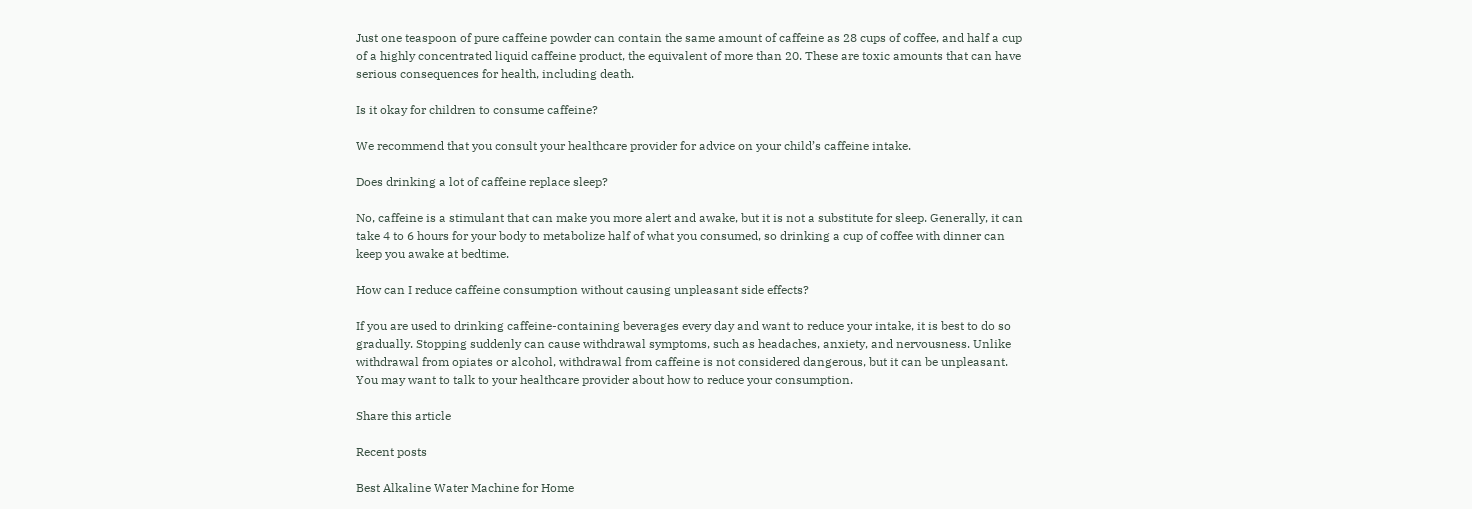Just one teaspoon of pure caffeine powder can contain the same amount of caffeine as 28 cups of coffee, and half a cup of a highly concentrated liquid caffeine product, the equivalent of more than 20. These are toxic amounts that can have serious consequences for health, including death.

Is it okay for children to consume caffeine?

We recommend that you consult your healthcare provider for advice on your child’s caffeine intake.

Does drinking a lot of caffeine replace sleep?

No, caffeine is a stimulant that can make you more alert and awake, but it is not a substitute for sleep. Generally, it can take 4 to 6 hours for your body to metabolize half of what you consumed, so drinking a cup of coffee with dinner can keep you awake at bedtime.

How can I reduce caffeine consumption without causing unpleasant side effects?

If you are used to drinking caffeine-containing beverages every day and want to reduce your intake, it is best to do so gradually. Stopping suddenly can cause withdrawal symptoms, such as headaches, anxiety, and nervousness. Unlike withdrawal from opiates or alcohol, withdrawal from caffeine is not considered dangerous, but it can be unpleasant. You may want to talk to your healthcare provider about how to reduce your consumption.

Share this article

Recent posts

Best Alkaline Water Machine for Home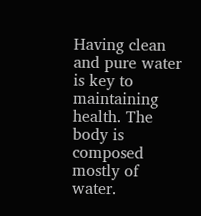Having clean and pure water is key to maintaining health. The body is composed mostly of water.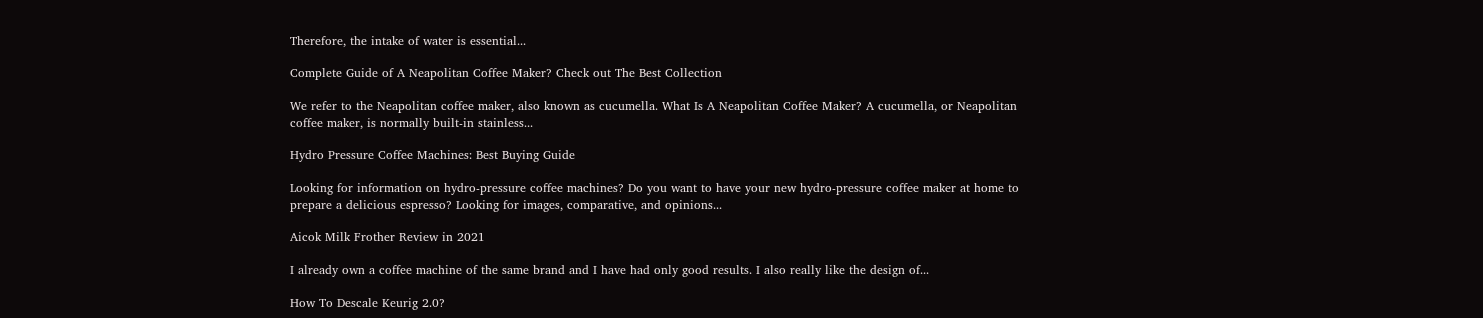Therefore, the intake of water is essential...

Complete Guide of A Neapolitan Coffee Maker? Check out The Best Collection

We refer to the Neapolitan coffee maker, also known as cucumella. What Is A Neapolitan Coffee Maker? A cucumella, or Neapolitan coffee maker, is normally built-in stainless...

Hydro Pressure Coffee Machines: Best Buying Guide

Looking for information on hydro-pressure coffee machines? Do you want to have your new hydro-pressure coffee maker at home to prepare a delicious espresso? Looking for images, comparative, and opinions...

Aicok Milk Frother Review in 2021

I already own a coffee machine of the same brand and I have had only good results. I also really like the design of...

How To Descale Keurig 2.0?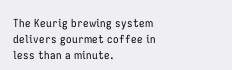The Keurig brewing system delivers gourmet coffee in less than a minute.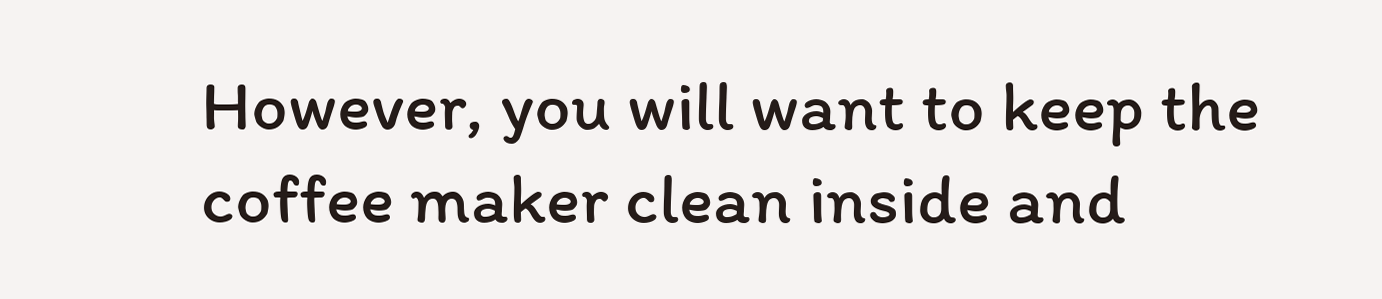However, you will want to keep the coffee maker clean inside and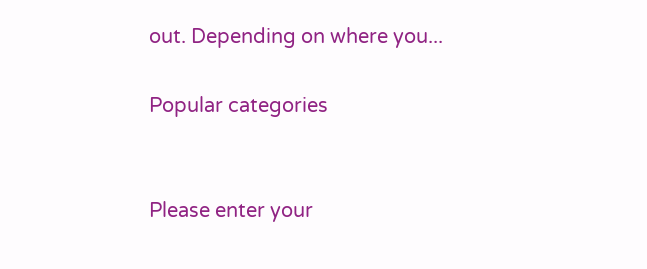out. Depending on where you...

Popular categories


Please enter your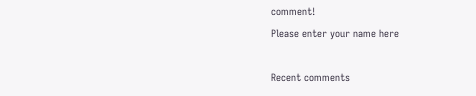comment!
Please enter your name here

Recent comments